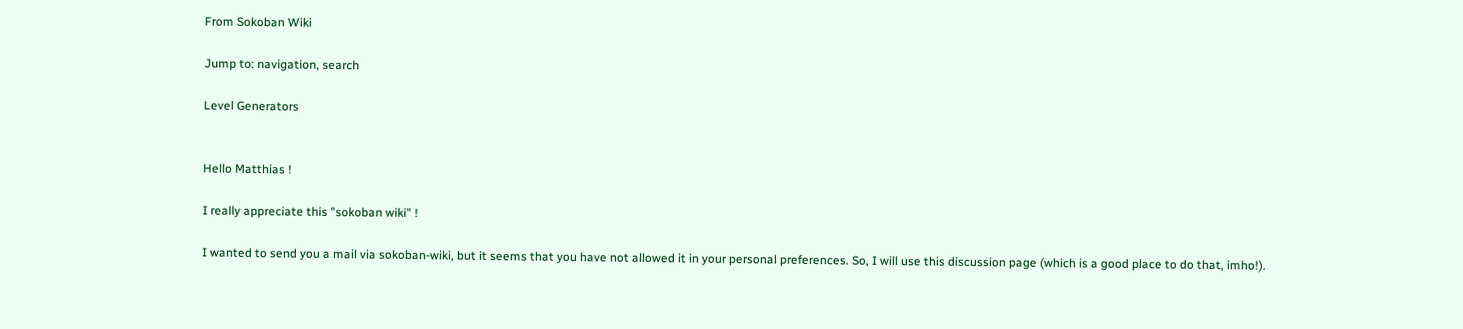From Sokoban Wiki

Jump to: navigation, search

Level Generators


Hello Matthias !

I really appreciate this "sokoban wiki" !

I wanted to send you a mail via sokoban-wiki, but it seems that you have not allowed it in your personal preferences. So, I will use this discussion page (which is a good place to do that, imho!).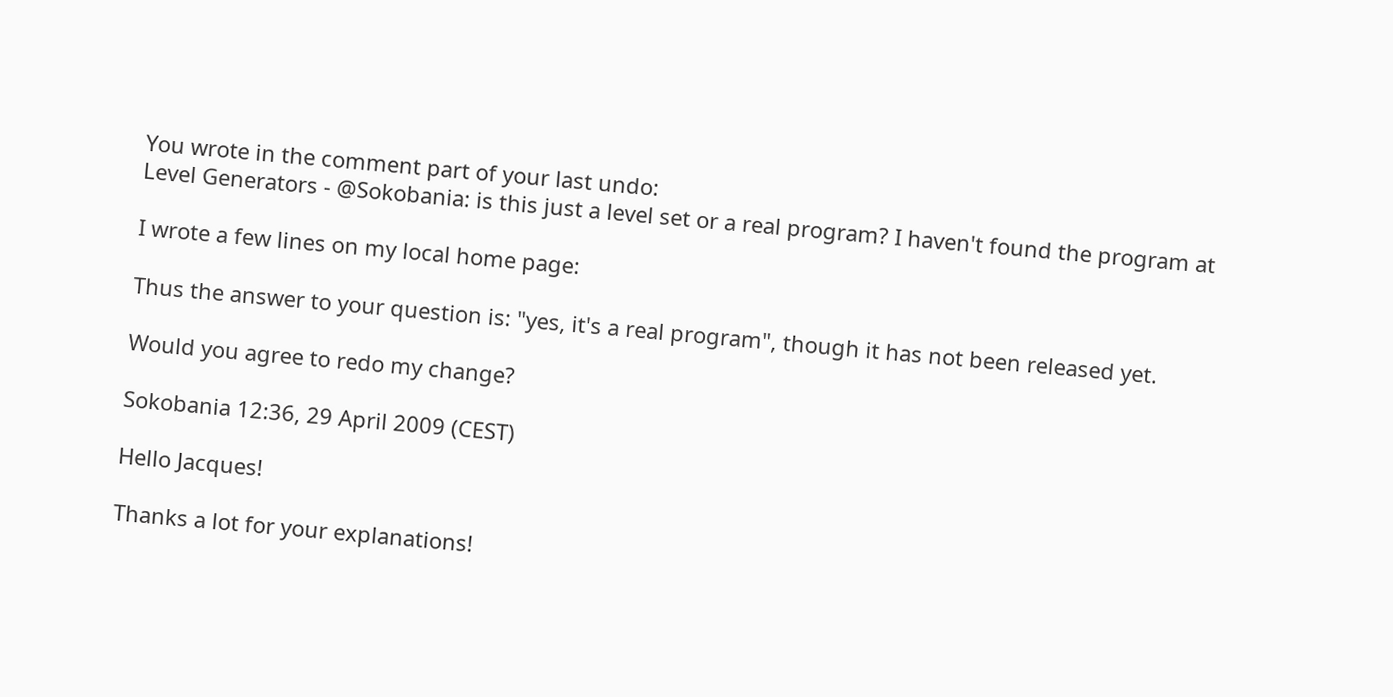You wrote in the comment part of your last undo:
Level Generators - @Sokobania: is this just a level set or a real program? I haven't found the program at

I wrote a few lines on my local home page:

Thus the answer to your question is: "yes, it's a real program", though it has not been released yet.

Would you agree to redo my change?

Sokobania 12:36, 29 April 2009 (CEST)

Hello Jacques!

Thanks a lot for your explanations!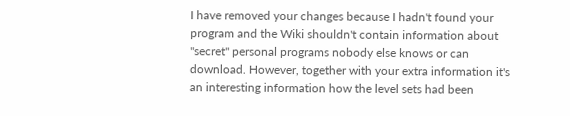I have removed your changes because I hadn't found your program and the Wiki shouldn't contain information about "secret" personal programs nobody else knows or can download. However, together with your extra information it's an interesting information how the level sets had been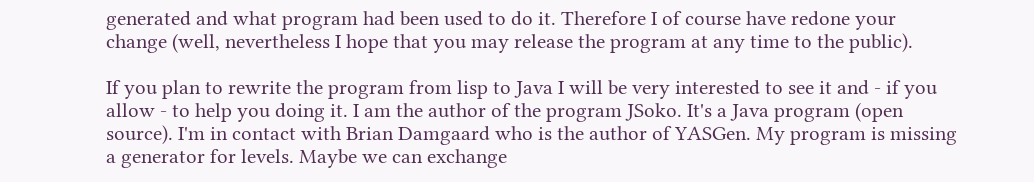generated and what program had been used to do it. Therefore I of course have redone your change (well, nevertheless I hope that you may release the program at any time to the public).

If you plan to rewrite the program from lisp to Java I will be very interested to see it and - if you allow - to help you doing it. I am the author of the program JSoko. It's a Java program (open source). I'm in contact with Brian Damgaard who is the author of YASGen. My program is missing a generator for levels. Maybe we can exchange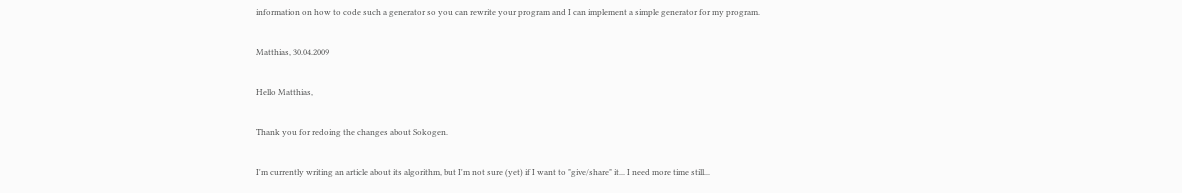information on how to code such a generator so you can rewrite your program and I can implement a simple generator for my program.

Matthias, 30.04.2009

Hello Matthias,

Thank you for redoing the changes about Sokogen.

I'm currently writing an article about its algorithm, but I'm not sure (yet) if I want to "give/share" it... I need more time still...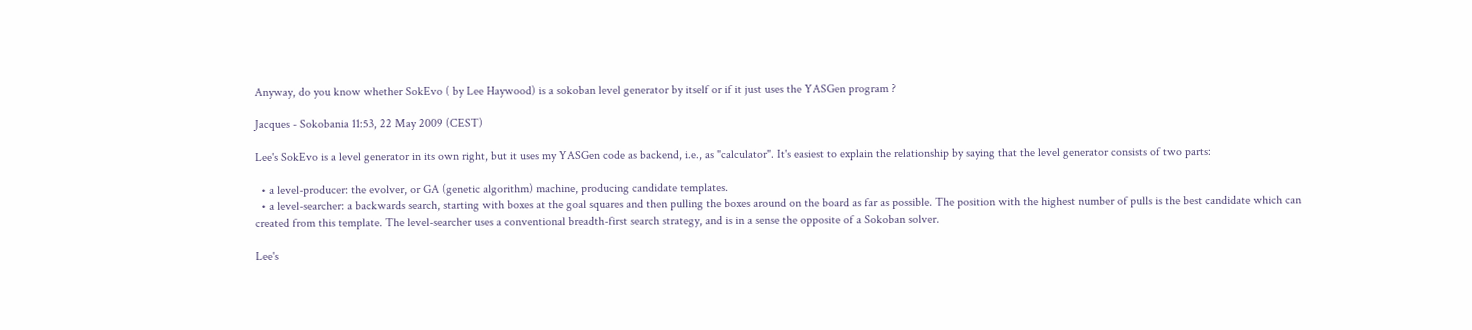Anyway, do you know whether SokEvo ( by Lee Haywood) is a sokoban level generator by itself or if it just uses the YASGen program ?

Jacques - Sokobania 11:53, 22 May 2009 (CEST)

Lee's SokEvo is a level generator in its own right, but it uses my YASGen code as backend, i.e., as "calculator". It's easiest to explain the relationship by saying that the level generator consists of two parts:

  • a level-producer: the evolver, or GA (genetic algorithm) machine, producing candidate templates.
  • a level-searcher: a backwards search, starting with boxes at the goal squares and then pulling the boxes around on the board as far as possible. The position with the highest number of pulls is the best candidate which can created from this template. The level-searcher uses a conventional breadth-first search strategy, and is in a sense the opposite of a Sokoban solver.

Lee's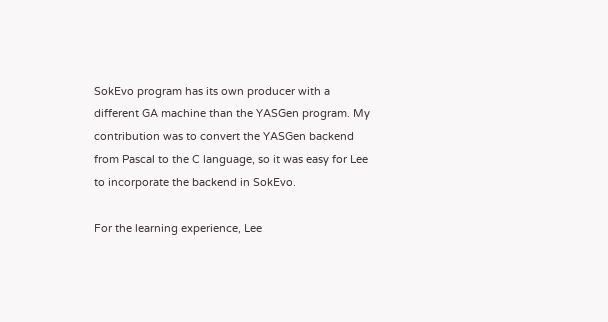SokEvo program has its own producer with a different GA machine than the YASGen program. My contribution was to convert the YASGen backend from Pascal to the C language, so it was easy for Lee to incorporate the backend in SokEvo.

For the learning experience, Lee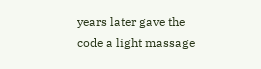years later gave the code a light massage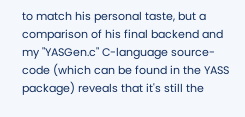to match his personal taste, but a comparison of his final backend and my "YASGen.c" C-language source-code (which can be found in the YASS package) reveals that it's still the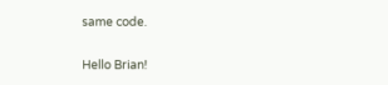same code.

Hello Brian!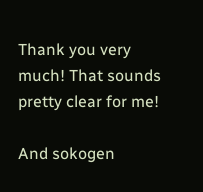Thank you very much! That sounds pretty clear for me!

And sokogen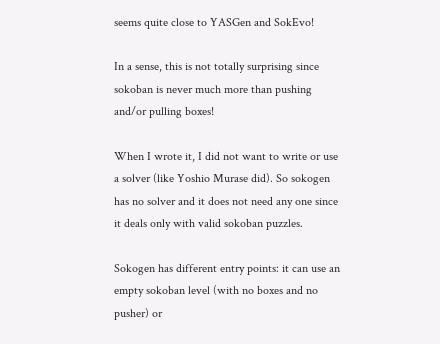seems quite close to YASGen and SokEvo!

In a sense, this is not totally surprising since sokoban is never much more than pushing and/or pulling boxes!

When I wrote it, I did not want to write or use a solver (like Yoshio Murase did). So sokogen has no solver and it does not need any one since it deals only with valid sokoban puzzles.

Sokogen has different entry points: it can use an empty sokoban level (with no boxes and no pusher) or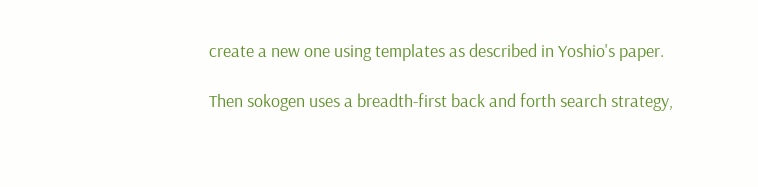create a new one using templates as described in Yoshio's paper.

Then sokogen uses a breadth-first back and forth search strategy,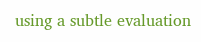using a subtle evaluation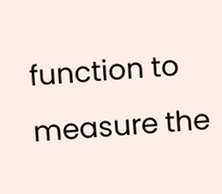function to measure the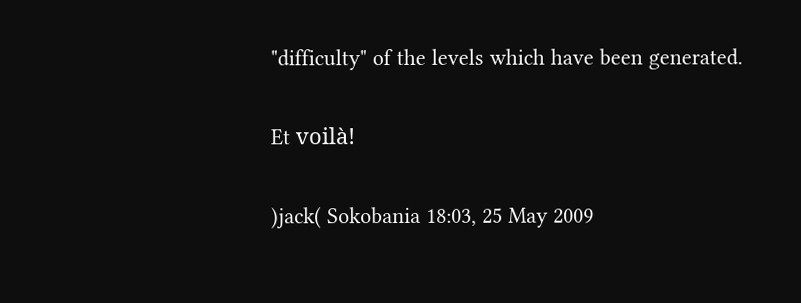"difficulty" of the levels which have been generated.

Et voilà!

)jack( Sokobania 18:03, 25 May 2009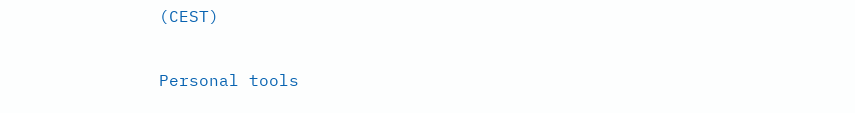(CEST)

Personal tools